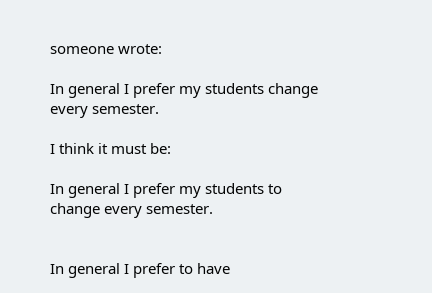someone wrote:

In general I prefer my students change every semester.

I think it must be:

In general I prefer my students to change every semester.


In general I prefer to have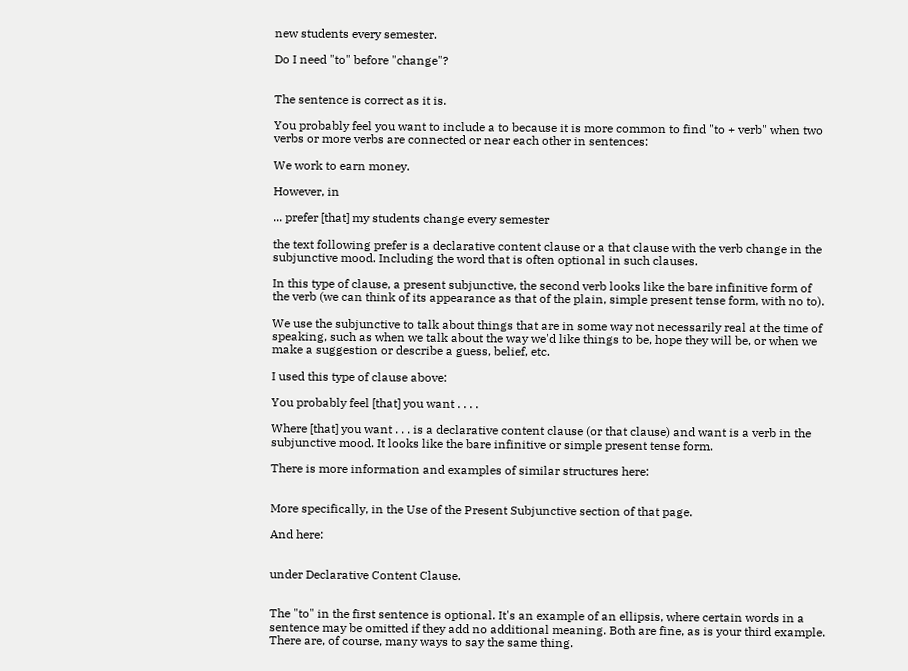new students every semester.

Do I need "to" before "change"?


The sentence is correct as it is.

You probably feel you want to include a to because it is more common to find "to + verb" when two verbs or more verbs are connected or near each other in sentences:

We work to earn money.

However, in

... prefer [that] my students change every semester

the text following prefer is a declarative content clause or a that clause with the verb change in the subjunctive mood. Including the word that is often optional in such clauses.

In this type of clause, a present subjunctive, the second verb looks like the bare infinitive form of the verb (we can think of its appearance as that of the plain, simple present tense form, with no to).

We use the subjunctive to talk about things that are in some way not necessarily real at the time of speaking, such as when we talk about the way we'd like things to be, hope they will be, or when we make a suggestion or describe a guess, belief, etc.

I used this type of clause above:

You probably feel [that] you want . . . .

Where [that] you want . . . is a declarative content clause (or that clause) and want is a verb in the subjunctive mood. It looks like the bare infinitive or simple present tense form.

There is more information and examples of similar structures here:


More specifically, in the Use of the Present Subjunctive section of that page.

And here:


under Declarative Content Clause.


The "to" in the first sentence is optional. It's an example of an ellipsis, where certain words in a sentence may be omitted if they add no additional meaning. Both are fine, as is your third example. There are, of course, many ways to say the same thing.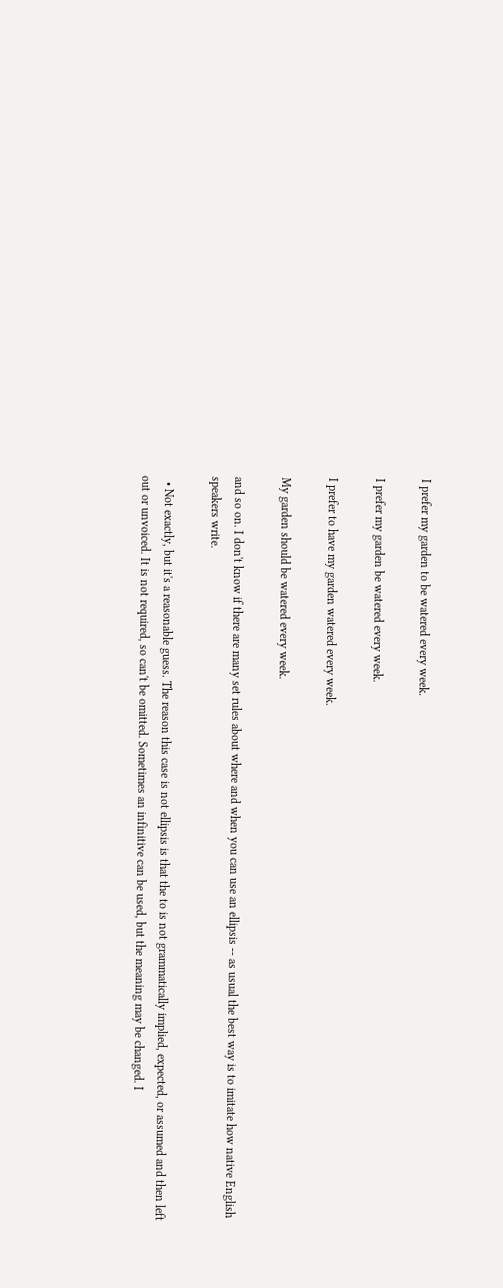I prefer my garden to be watered every week.

I prefer my garden be watered every week.

I prefer to have my garden watered every week.

My garden should be watered every week.

and so on. I don't know if there are many set rules about where and when you can use an ellipsis -- as usual the best way is to imitate how native English speakers write.

  • Not exactly, but it's a reasonable guess. The reason this case is not ellipsis is that the to is not grammatically implied, expected, or assumed and then left out or unvoiced. It is not required, so can't be omitted. Sometimes an infinitive can be used, but the meaning may be changed. I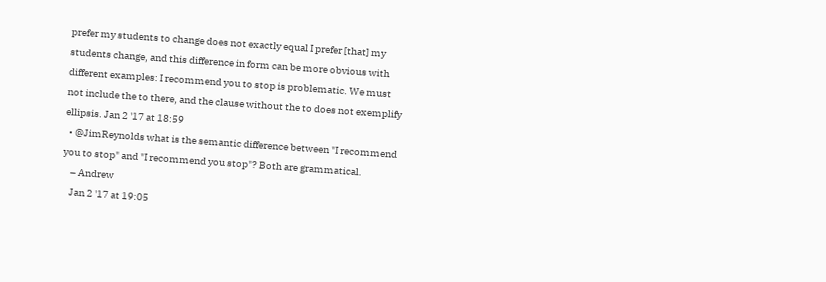prefer my students to change does not exactly equal I prefer [that] my students change, and this difference in form can be more obvious with different examples: I recommend you to stop is problematic. We must not include the to there, and the clause without the to does not exemplify ellipsis. Jan 2 '17 at 18:59
  • @JimReynolds what is the semantic difference between "I recommend you to stop" and "I recommend you stop"? Both are grammatical.
    – Andrew
    Jan 2 '17 at 19:05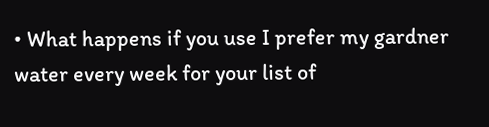• What happens if you use I prefer my gardner water every week for your list of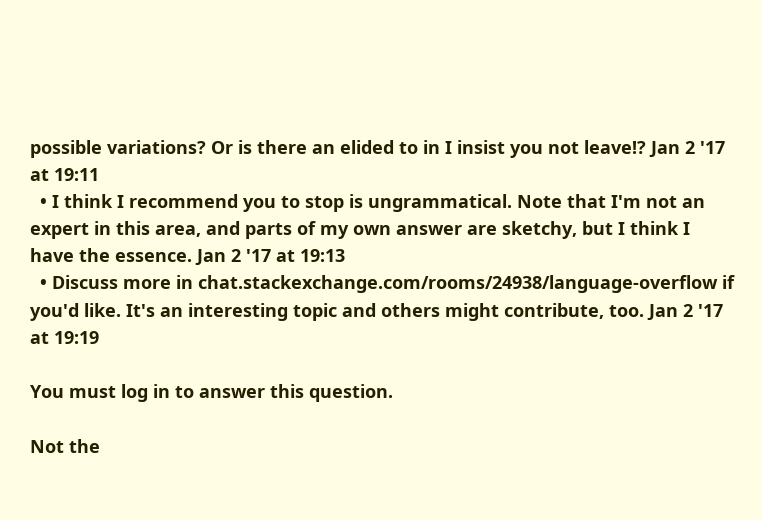possible variations? Or is there an elided to in I insist you not leave!? Jan 2 '17 at 19:11
  • I think I recommend you to stop is ungrammatical. Note that I'm not an expert in this area, and parts of my own answer are sketchy, but I think I have the essence. Jan 2 '17 at 19:13
  • Discuss more in chat.stackexchange.com/rooms/24938/language-overflow if you'd like. It's an interesting topic and others might contribute, too. Jan 2 '17 at 19:19

You must log in to answer this question.

Not the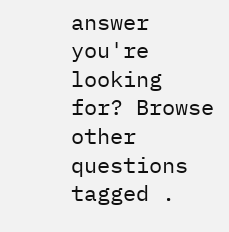answer you're looking for? Browse other questions tagged .